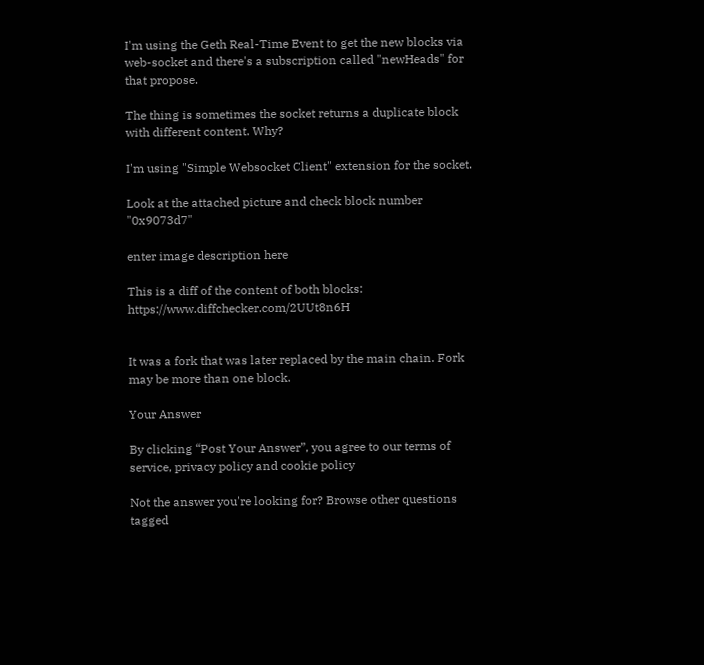I'm using the Geth Real-Time Event to get the new blocks via web-socket and there's a subscription called "newHeads" for that propose.

The thing is sometimes the socket returns a duplicate block with different content. Why?

I'm using "Simple Websocket Client" extension for the socket.

Look at the attached picture and check block number "0x9073d7"

enter image description here

This is a diff of the content of both blocks: https://www.diffchecker.com/2UUt8n6H


It was a fork that was later replaced by the main chain. Fork may be more than one block.

Your Answer

By clicking “Post Your Answer”, you agree to our terms of service, privacy policy and cookie policy

Not the answer you're looking for? Browse other questions tagged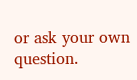or ask your own question.